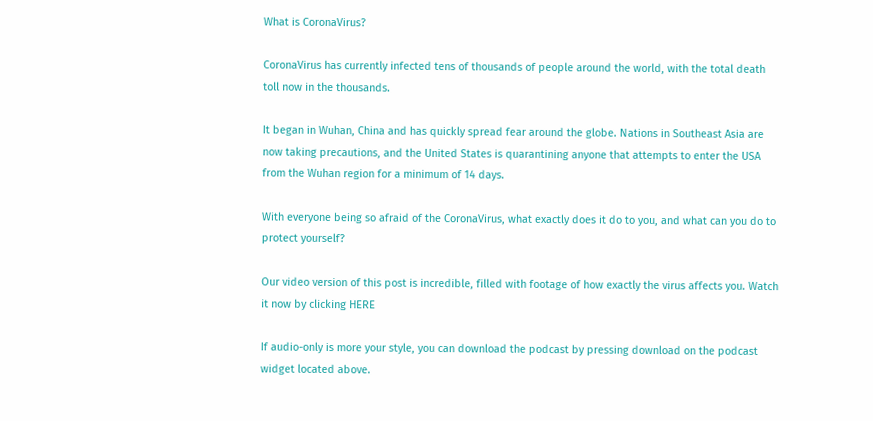What is CoronaVirus?

CoronaVirus has currently infected tens of thousands of people around the world, with the total death toll now in the thousands.

It began in Wuhan, China and has quickly spread fear around the globe. Nations in Southeast Asia are now taking precautions, and the United States is quarantining anyone that attempts to enter the USA from the Wuhan region for a minimum of 14 days.

With everyone being so afraid of the CoronaVirus, what exactly does it do to you, and what can you do to protect yourself?

Our video version of this post is incredible, filled with footage of how exactly the virus affects you. Watch it now by clicking HERE

If audio-only is more your style, you can download the podcast by pressing download on the podcast widget located above.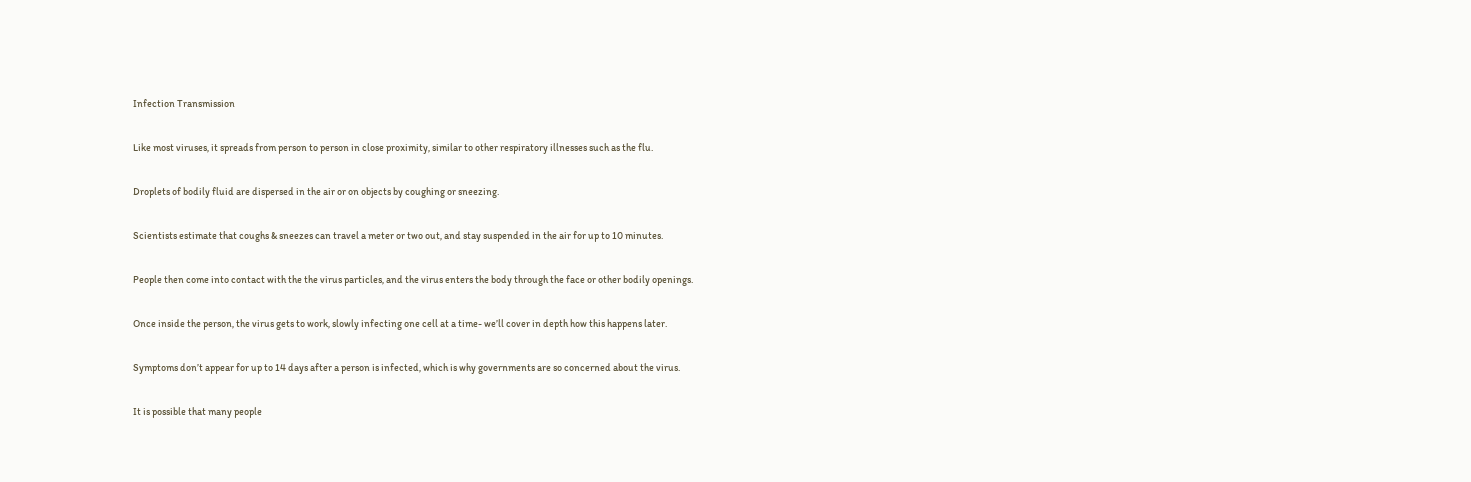Infection Transmission

Like most viruses, it spreads from person to person in close proximity, similar to other respiratory illnesses such as the flu.

Droplets of bodily fluid are dispersed in the air or on objects by coughing or sneezing.

Scientists estimate that coughs & sneezes can travel a meter or two out, and stay suspended in the air for up to 10 minutes.

People then come into contact with the the virus particles, and the virus enters the body through the face or other bodily openings.

Once inside the person, the virus gets to work, slowly infecting one cell at a time- we’ll cover in depth how this happens later.

Symptoms don’t appear for up to 14 days after a person is infected, which is why governments are so concerned about the virus.

It is possible that many people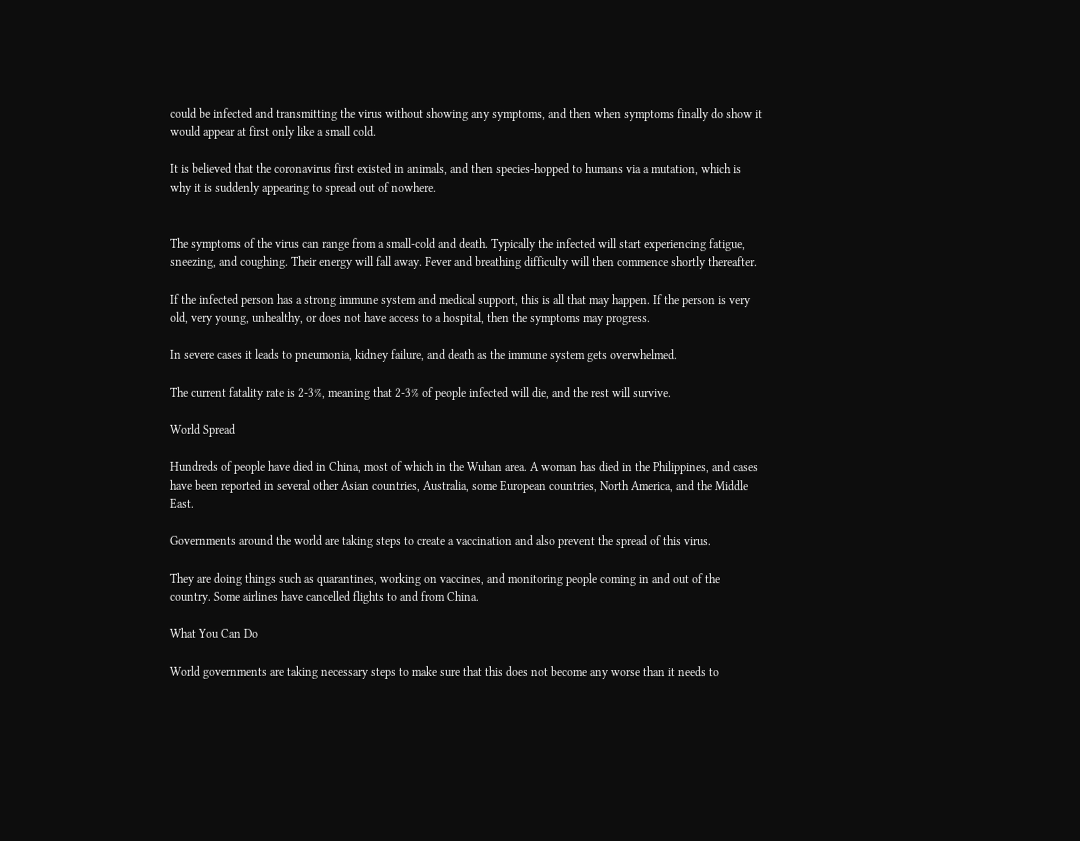could be infected and transmitting the virus without showing any symptoms, and then when symptoms finally do show it would appear at first only like a small cold.

It is believed that the coronavirus first existed in animals, and then species-hopped to humans via a mutation, which is why it is suddenly appearing to spread out of nowhere.


The symptoms of the virus can range from a small-cold and death. Typically the infected will start experiencing fatigue, sneezing, and coughing. Their energy will fall away. Fever and breathing difficulty will then commence shortly thereafter.

If the infected person has a strong immune system and medical support, this is all that may happen. If the person is very old, very young, unhealthy, or does not have access to a hospital, then the symptoms may progress.

In severe cases it leads to pneumonia, kidney failure, and death as the immune system gets overwhelmed.

The current fatality rate is 2-3%, meaning that 2-3% of people infected will die, and the rest will survive.

World Spread

Hundreds of people have died in China, most of which in the Wuhan area. A woman has died in the Philippines, and cases have been reported in several other Asian countries, Australia, some European countries, North America, and the Middle East.

Governments around the world are taking steps to create a vaccination and also prevent the spread of this virus.

They are doing things such as quarantines, working on vaccines, and monitoring people coming in and out of the country. Some airlines have cancelled flights to and from China.

What You Can Do

World governments are taking necessary steps to make sure that this does not become any worse than it needs to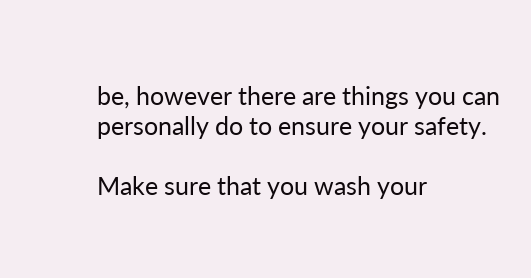be, however there are things you can personally do to ensure your safety.

Make sure that you wash your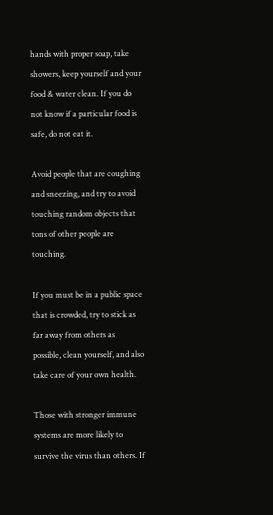hands with proper soap, take showers, keep yourself and your food & water clean. If you do not know if a particular food is safe, do not eat it.

Avoid people that are coughing and sneezing, and try to avoid touching random objects that tons of other people are touching.

If you must be in a public space that is crowded, try to stick as far away from others as possible, clean yourself, and also take care of your own health.

Those with stronger immune systems are more likely to survive the virus than others. If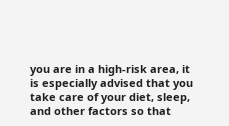you are in a high-risk area, it is especially advised that you take care of your diet, sleep, and other factors so that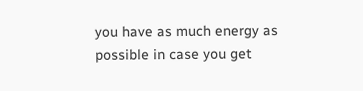you have as much energy as possible in case you get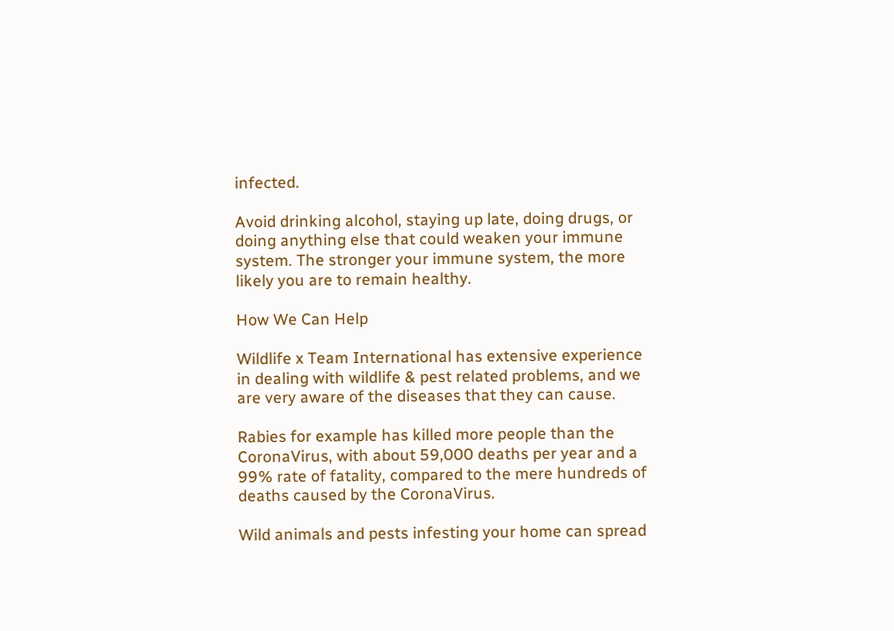infected.

Avoid drinking alcohol, staying up late, doing drugs, or doing anything else that could weaken your immune system. The stronger your immune system, the more likely you are to remain healthy.

How We Can Help

Wildlife x Team International has extensive experience in dealing with wildlife & pest related problems, and we are very aware of the diseases that they can cause.

Rabies for example has killed more people than the CoronaVirus, with about 59,000 deaths per year and a 99% rate of fatality, compared to the mere hundreds of deaths caused by the CoronaVirus.

Wild animals and pests infesting your home can spread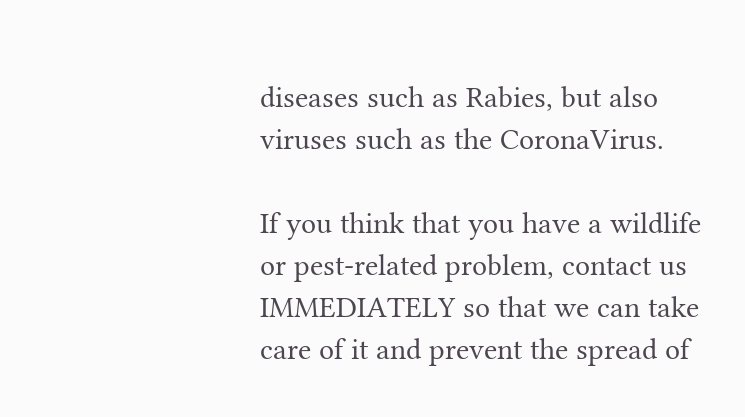diseases such as Rabies, but also viruses such as the CoronaVirus.

If you think that you have a wildlife or pest-related problem, contact us IMMEDIATELY so that we can take care of it and prevent the spread of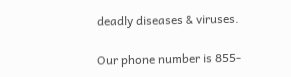deadly diseases & viruses.

Our phone number is 855-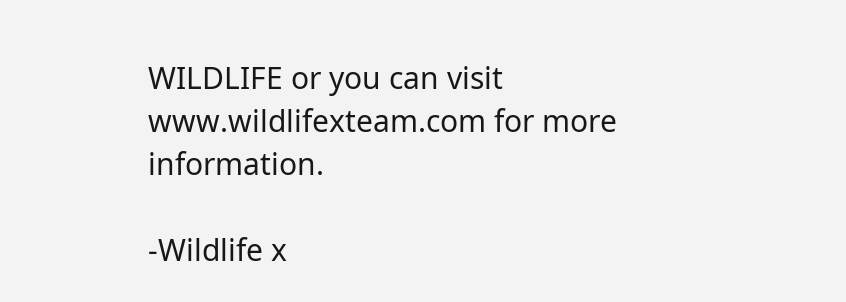WILDLIFE or you can visit www.wildlifexteam.com for more information.

-Wildlife x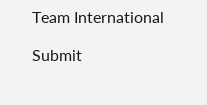Team International

Submit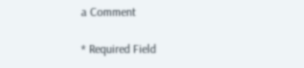a Comment

* Required Field